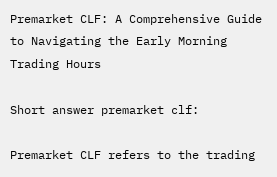Premarket CLF: A Comprehensive Guide to Navigating the Early Morning Trading Hours

Short answer premarket clf:

Premarket CLF refers to the trading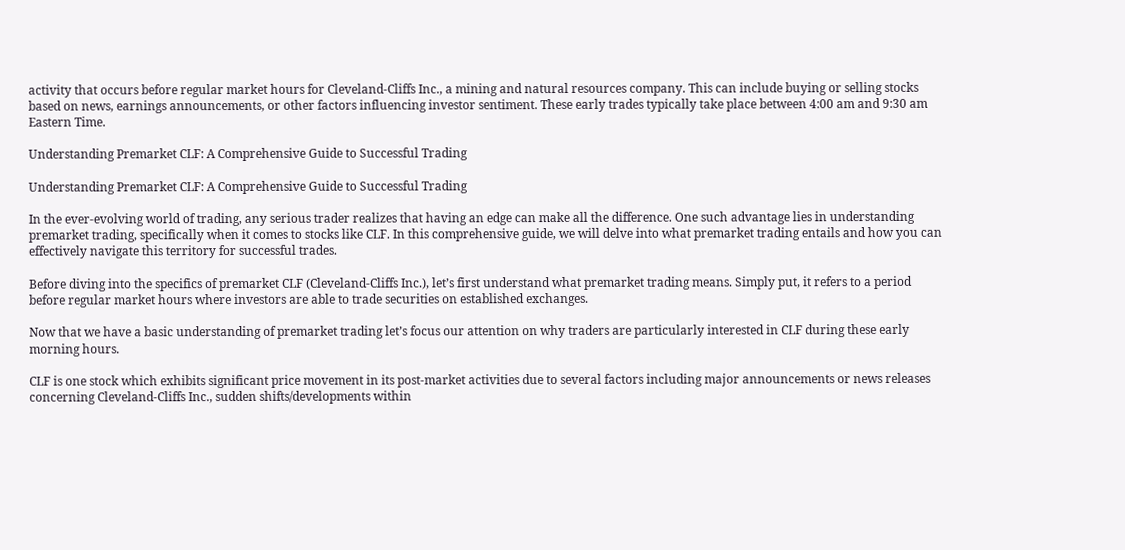activity that occurs before regular market hours for Cleveland-Cliffs Inc., a mining and natural resources company. This can include buying or selling stocks based on news, earnings announcements, or other factors influencing investor sentiment. These early trades typically take place between 4:00 am and 9:30 am Eastern Time.

Understanding Premarket CLF: A Comprehensive Guide to Successful Trading

Understanding Premarket CLF: A Comprehensive Guide to Successful Trading

In the ever-evolving world of trading, any serious trader realizes that having an edge can make all the difference. One such advantage lies in understanding premarket trading, specifically when it comes to stocks like CLF. In this comprehensive guide, we will delve into what premarket trading entails and how you can effectively navigate this territory for successful trades.

Before diving into the specifics of premarket CLF (Cleveland-Cliffs Inc.), let’s first understand what premarket trading means. Simply put, it refers to a period before regular market hours where investors are able to trade securities on established exchanges.

Now that we have a basic understanding of premarket trading let’s focus our attention on why traders are particularly interested in CLF during these early morning hours.

CLF is one stock which exhibits significant price movement in its post-market activities due to several factors including major announcements or news releases concerning Cleveland-Cliffs Inc., sudden shifts/developments within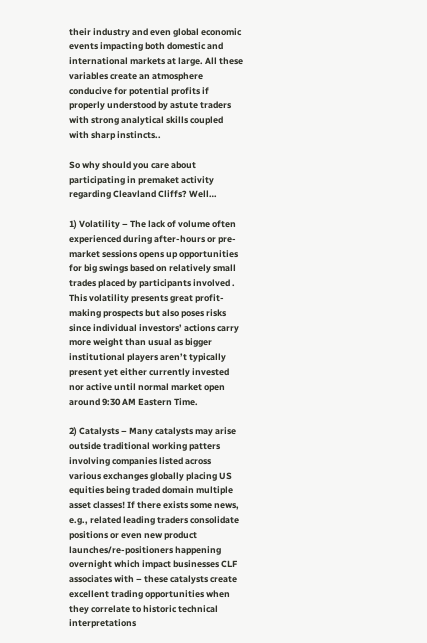their industry and even global economic events impacting both domestic and international markets at large. All these variables create an atmosphere conducive for potential profits if properly understood by astute traders with strong analytical skills coupled with sharp instincts..

So why should you care about participating in premaket activity regarding Cleavland Cliffs? Well…

1) Volatility – The lack of volume often experienced during after-hours or pre-market sessions opens up opportunities for big swings based on relatively small trades placed by participants involved . This volatility presents great profit-making prospects but also poses risks since individual investors’ actions carry more weight than usual as bigger institutional players aren’t typically present yet either currently invested nor active until normal market open around 9:30 AM Eastern Time.

2) Catalysts – Many catalysts may arise outside traditional working patters involving companies listed across various exchanges globally placing US equities being traded domain multiple asset classes! If there exists some news, e.g., related leading traders consolidate positions or even new product launches/re-positioners happening overnight which impact businesses CLF associates with – these catalysts create excellent trading opportunities when they correlate to historic technical interpretations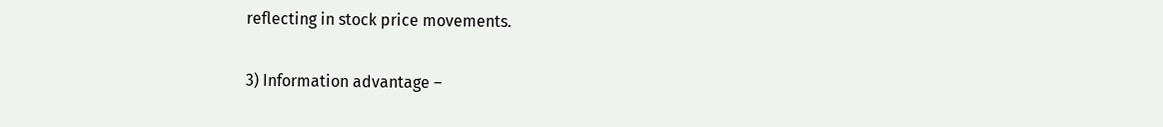reflecting in stock price movements.

3) Information advantage –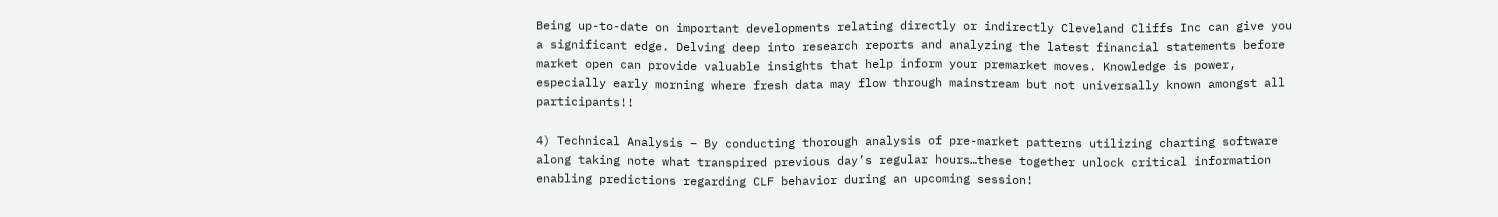Being up-to-date on important developments relating directly or indirectly Cleveland Cliffs Inc can give you a significant edge. Delving deep into research reports and analyzing the latest financial statements before market open can provide valuable insights that help inform your premarket moves. Knowledge is power, especially early morning where fresh data may flow through mainstream but not universally known amongst all participants!!

4) Technical Analysis – By conducting thorough analysis of pre-market patterns utilizing charting software along taking note what transpired previous day’s regular hours…these together unlock critical information enabling predictions regarding CLF behavior during an upcoming session!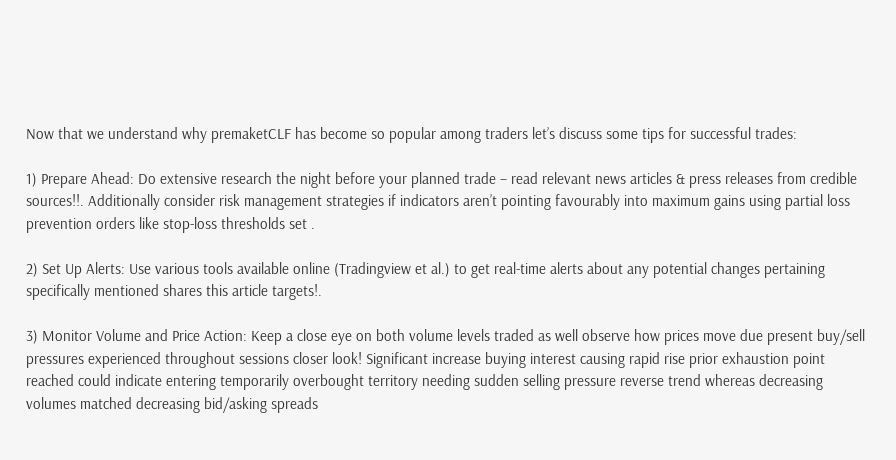Now that we understand why premaketCLF has become so popular among traders let’s discuss some tips for successful trades:

1) Prepare Ahead: Do extensive research the night before your planned trade – read relevant news articles & press releases from credible sources!!. Additionally consider risk management strategies if indicators aren’t pointing favourably into maximum gains using partial loss prevention orders like stop-loss thresholds set .

2) Set Up Alerts: Use various tools available online (Tradingview et al.) to get real-time alerts about any potential changes pertaining specifically mentioned shares this article targets!.

3) Monitor Volume and Price Action: Keep a close eye on both volume levels traded as well observe how prices move due present buy/sell pressures experienced throughout sessions closer look! Significant increase buying interest causing rapid rise prior exhaustion point reached could indicate entering temporarily overbought territory needing sudden selling pressure reverse trend whereas decreasing volumes matched decreasing bid/asking spreads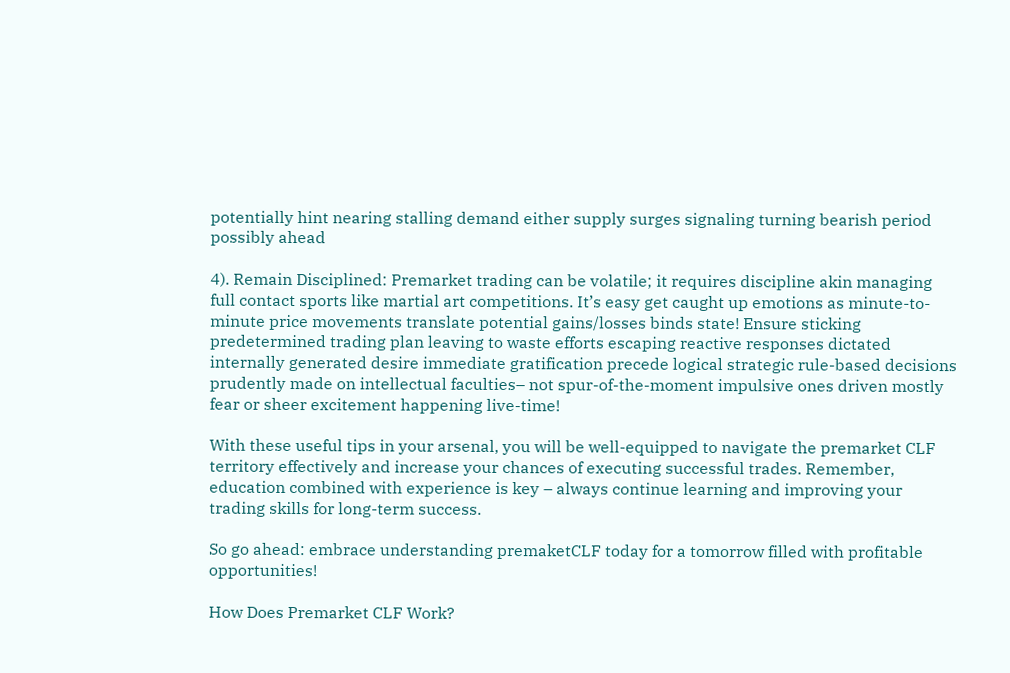potentially hint nearing stalling demand either supply surges signaling turning bearish period possibly ahead

4). Remain Disciplined: Premarket trading can be volatile; it requires discipline akin managing full contact sports like martial art competitions. It’s easy get caught up emotions as minute-to-minute price movements translate potential gains/losses binds state! Ensure sticking predetermined trading plan leaving to waste efforts escaping reactive responses dictated internally generated desire immediate gratification precede logical strategic rule-based decisions prudently made on intellectual faculties– not spur-of-the-moment impulsive ones driven mostly fear or sheer excitement happening live-time!

With these useful tips in your arsenal, you will be well-equipped to navigate the premarket CLF territory effectively and increase your chances of executing successful trades. Remember, education combined with experience is key – always continue learning and improving your trading skills for long-term success.

So go ahead: embrace understanding premaketCLF today for a tomorrow filled with profitable opportunities!

How Does Premarket CLF Work?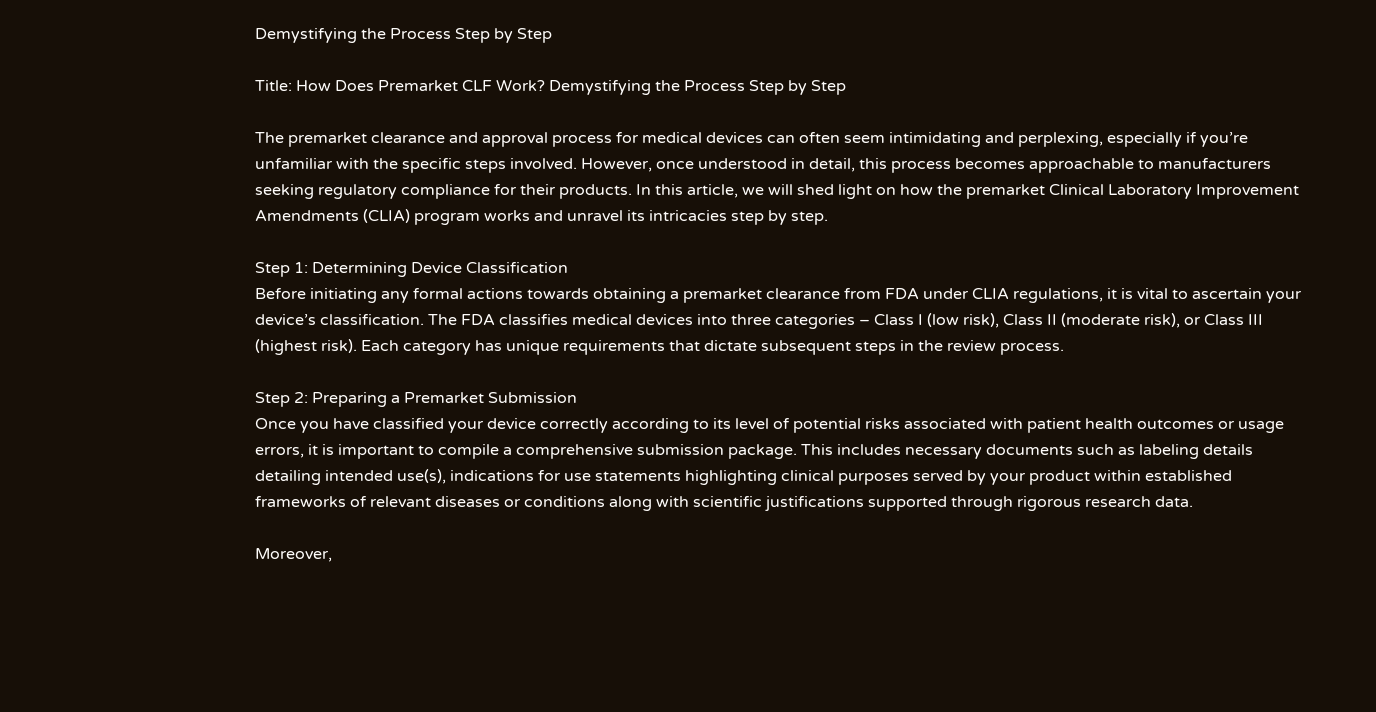Demystifying the Process Step by Step

Title: How Does Premarket CLF Work? Demystifying the Process Step by Step

The premarket clearance and approval process for medical devices can often seem intimidating and perplexing, especially if you’re unfamiliar with the specific steps involved. However, once understood in detail, this process becomes approachable to manufacturers seeking regulatory compliance for their products. In this article, we will shed light on how the premarket Clinical Laboratory Improvement Amendments (CLIA) program works and unravel its intricacies step by step.

Step 1: Determining Device Classification
Before initiating any formal actions towards obtaining a premarket clearance from FDA under CLIA regulations, it is vital to ascertain your device’s classification. The FDA classifies medical devices into three categories – Class I (low risk), Class II (moderate risk), or Class III (highest risk). Each category has unique requirements that dictate subsequent steps in the review process.

Step 2: Preparing a Premarket Submission
Once you have classified your device correctly according to its level of potential risks associated with patient health outcomes or usage errors, it is important to compile a comprehensive submission package. This includes necessary documents such as labeling details detailing intended use(s), indications for use statements highlighting clinical purposes served by your product within established frameworks of relevant diseases or conditions along with scientific justifications supported through rigorous research data.

Moreover,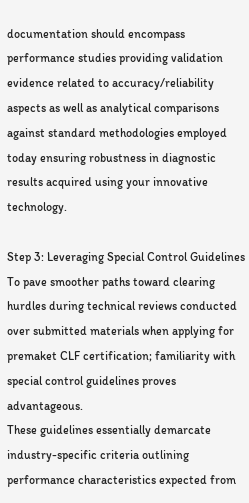documentation should encompass performance studies providing validation evidence related to accuracy/reliability aspects as well as analytical comparisons against standard methodologies employed today ensuring robustness in diagnostic results acquired using your innovative technology.

Step 3: Leveraging Special Control Guidelines
To pave smoother paths toward clearing hurdles during technical reviews conducted over submitted materials when applying for premaket CLF certification; familiarity with special control guidelines proves advantageous.
These guidelines essentially demarcate industry-specific criteria outlining performance characteristics expected from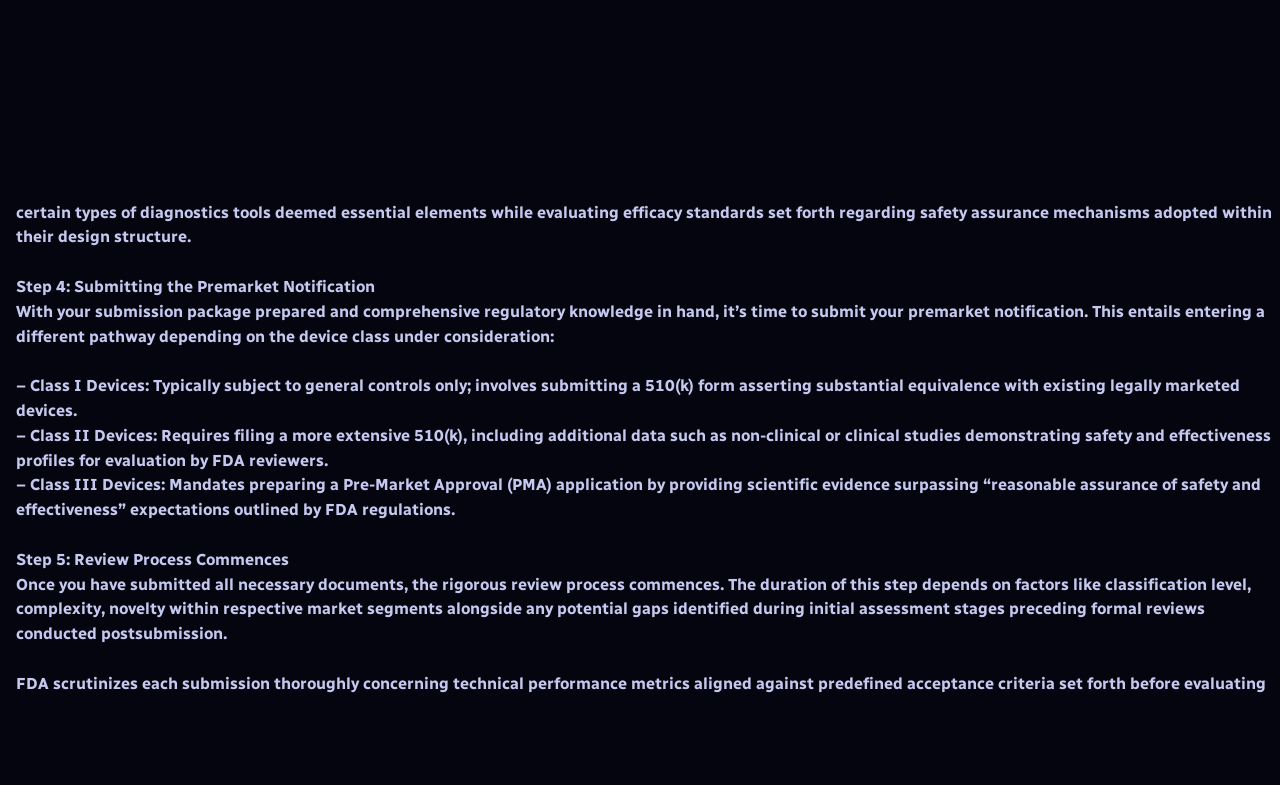certain types of diagnostics tools deemed essential elements while evaluating efficacy standards set forth regarding safety assurance mechanisms adopted within their design structure.

Step 4: Submitting the Premarket Notification
With your submission package prepared and comprehensive regulatory knowledge in hand, it’s time to submit your premarket notification. This entails entering a different pathway depending on the device class under consideration:

– Class I Devices: Typically subject to general controls only; involves submitting a 510(k) form asserting substantial equivalence with existing legally marketed devices.
– Class II Devices: Requires filing a more extensive 510(k), including additional data such as non-clinical or clinical studies demonstrating safety and effectiveness profiles for evaluation by FDA reviewers.
– Class III Devices: Mandates preparing a Pre-Market Approval (PMA) application by providing scientific evidence surpassing “reasonable assurance of safety and effectiveness” expectations outlined by FDA regulations.

Step 5: Review Process Commences
Once you have submitted all necessary documents, the rigorous review process commences. The duration of this step depends on factors like classification level, complexity, novelty within respective market segments alongside any potential gaps identified during initial assessment stages preceding formal reviews conducted postsubmission.

FDA scrutinizes each submission thoroughly concerning technical performance metrics aligned against predefined acceptance criteria set forth before evaluating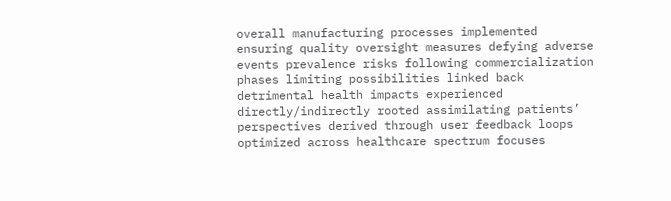overall manufacturing processes implemented ensuring quality oversight measures defying adverse events prevalence risks following commercialization phases limiting possibilities linked back detrimental health impacts experienced directly/indirectly rooted assimilating patients’ perspectives derived through user feedback loops optimized across healthcare spectrum focuses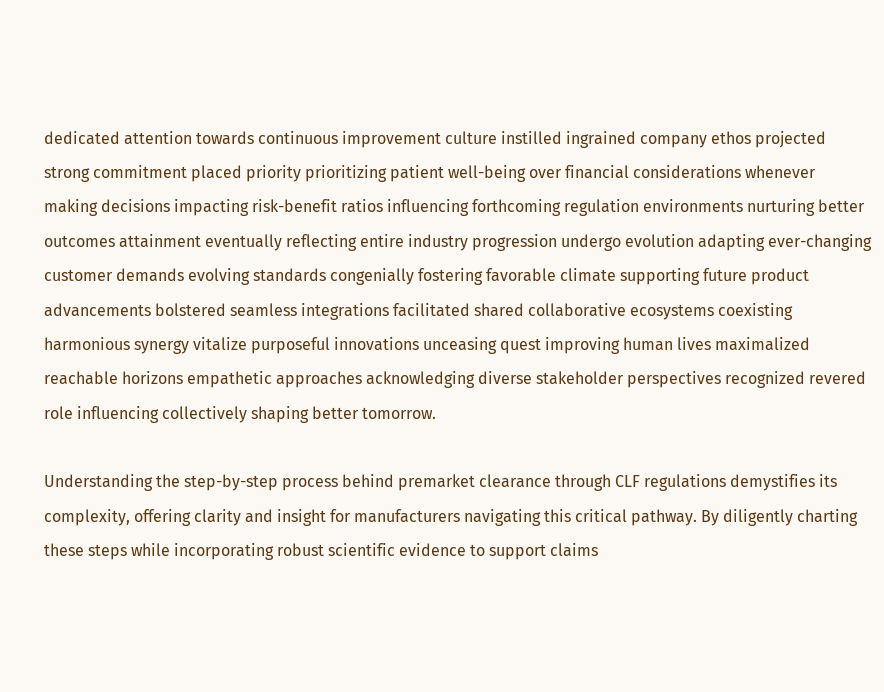dedicated attention towards continuous improvement culture instilled ingrained company ethos projected strong commitment placed priority prioritizing patient well-being over financial considerations whenever making decisions impacting risk-benefit ratios influencing forthcoming regulation environments nurturing better outcomes attainment eventually reflecting entire industry progression undergo evolution adapting ever-changing customer demands evolving standards congenially fostering favorable climate supporting future product advancements bolstered seamless integrations facilitated shared collaborative ecosystems coexisting harmonious synergy vitalize purposeful innovations unceasing quest improving human lives maximalized reachable horizons empathetic approaches acknowledging diverse stakeholder perspectives recognized revered role influencing collectively shaping better tomorrow.

Understanding the step-by-step process behind premarket clearance through CLF regulations demystifies its complexity, offering clarity and insight for manufacturers navigating this critical pathway. By diligently charting these steps while incorporating robust scientific evidence to support claims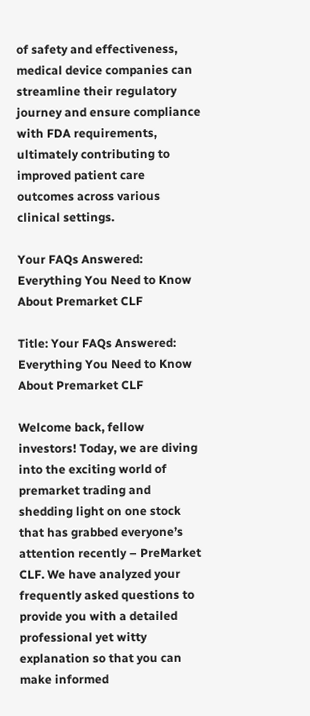of safety and effectiveness, medical device companies can streamline their regulatory journey and ensure compliance with FDA requirements, ultimately contributing to improved patient care outcomes across various clinical settings.

Your FAQs Answered: Everything You Need to Know About Premarket CLF

Title: Your FAQs Answered: Everything You Need to Know About Premarket CLF

Welcome back, fellow investors! Today, we are diving into the exciting world of premarket trading and shedding light on one stock that has grabbed everyone’s attention recently – PreMarket CLF. We have analyzed your frequently asked questions to provide you with a detailed professional yet witty explanation so that you can make informed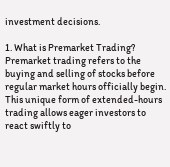investment decisions.

1. What is Premarket Trading?
Premarket trading refers to the buying and selling of stocks before regular market hours officially begin. This unique form of extended-hours trading allows eager investors to react swiftly to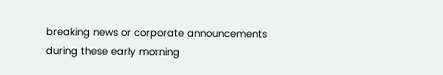breaking news or corporate announcements during these early morning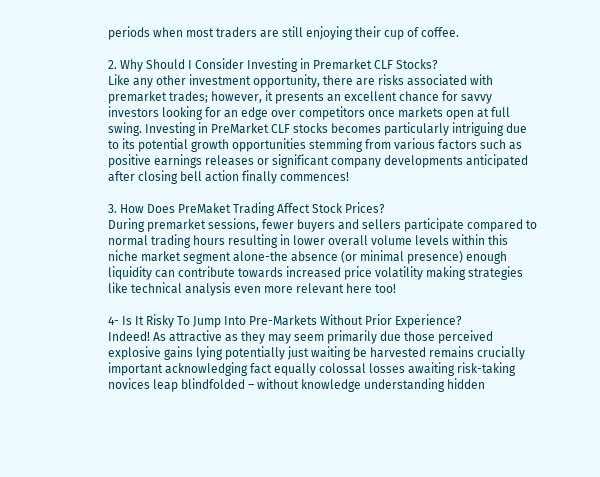periods when most traders are still enjoying their cup of coffee.

2. Why Should I Consider Investing in Premarket CLF Stocks?
Like any other investment opportunity, there are risks associated with premarket trades; however, it presents an excellent chance for savvy investors looking for an edge over competitors once markets open at full swing. Investing in PreMarket CLF stocks becomes particularly intriguing due to its potential growth opportunities stemming from various factors such as positive earnings releases or significant company developments anticipated after closing bell action finally commences!

3. How Does PreMaket Trading Affect Stock Prices?
During premarket sessions, fewer buyers and sellers participate compared to normal trading hours resulting in lower overall volume levels within this niche market segment alone-the absence (or minimal presence) enough liquidity can contribute towards increased price volatility making strategies like technical analysis even more relevant here too!

4- Is It Risky To Jump Into Pre-Markets Without Prior Experience?
Indeed! As attractive as they may seem primarily due those perceived explosive gains lying potentially just waiting be harvested remains crucially important acknowledging fact equally colossal losses awaiting risk-taking novices leap blindfolded – without knowledge understanding hidden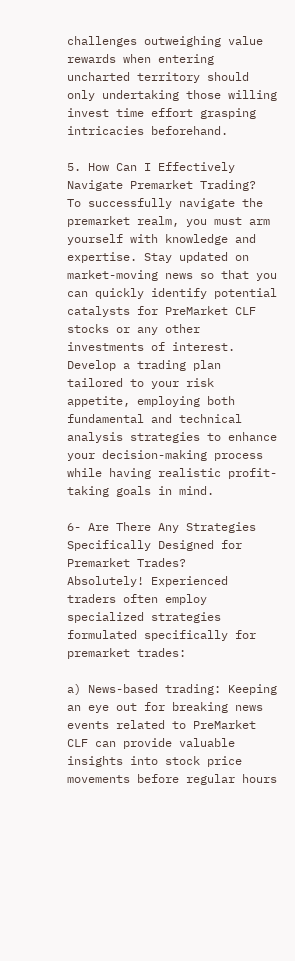challenges outweighing value rewards when entering uncharted territory should only undertaking those willing invest time effort grasping intricacies beforehand.

5. How Can I Effectively Navigate Premarket Trading?
To successfully navigate the premarket realm, you must arm yourself with knowledge and expertise. Stay updated on market-moving news so that you can quickly identify potential catalysts for PreMarket CLF stocks or any other investments of interest. Develop a trading plan tailored to your risk appetite, employing both fundamental and technical analysis strategies to enhance your decision-making process while having realistic profit-taking goals in mind.

6- Are There Any Strategies Specifically Designed for Premarket Trades?
Absolutely! Experienced traders often employ specialized strategies formulated specifically for premarket trades:

a) News-based trading: Keeping an eye out for breaking news events related to PreMarket CLF can provide valuable insights into stock price movements before regular hours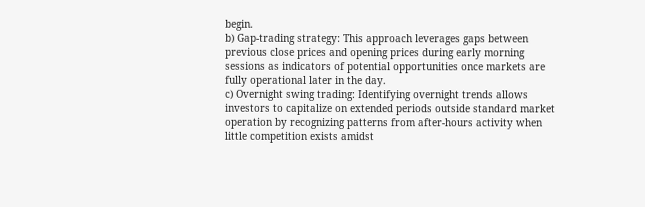begin.
b) Gap-trading strategy: This approach leverages gaps between previous close prices and opening prices during early morning sessions as indicators of potential opportunities once markets are fully operational later in the day.
c) Overnight swing trading: Identifying overnight trends allows investors to capitalize on extended periods outside standard market operation by recognizing patterns from after-hours activity when little competition exists amidst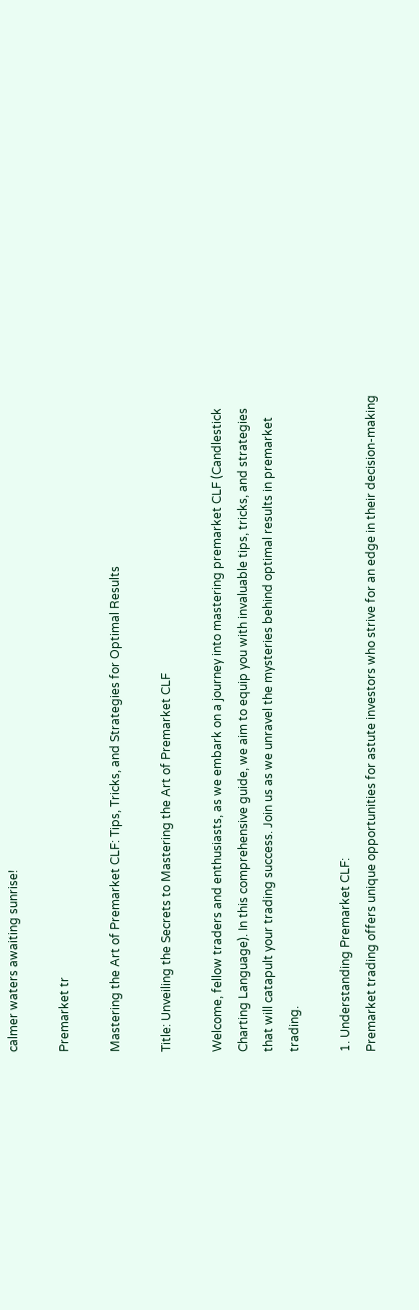calmer waters awaiting sunrise!

Premarket tr

Mastering the Art of Premarket CLF: Tips, Tricks, and Strategies for Optimal Results

Title: Unveiling the Secrets to Mastering the Art of Premarket CLF

Welcome, fellow traders and enthusiasts, as we embark on a journey into mastering premarket CLF (Candlestick Charting Language). In this comprehensive guide, we aim to equip you with invaluable tips, tricks, and strategies that will catapult your trading success. Join us as we unravel the mysteries behind optimal results in premarket trading.

1. Understanding Premarket CLF:
Premarket trading offers unique opportunities for astute investors who strive for an edge in their decision-making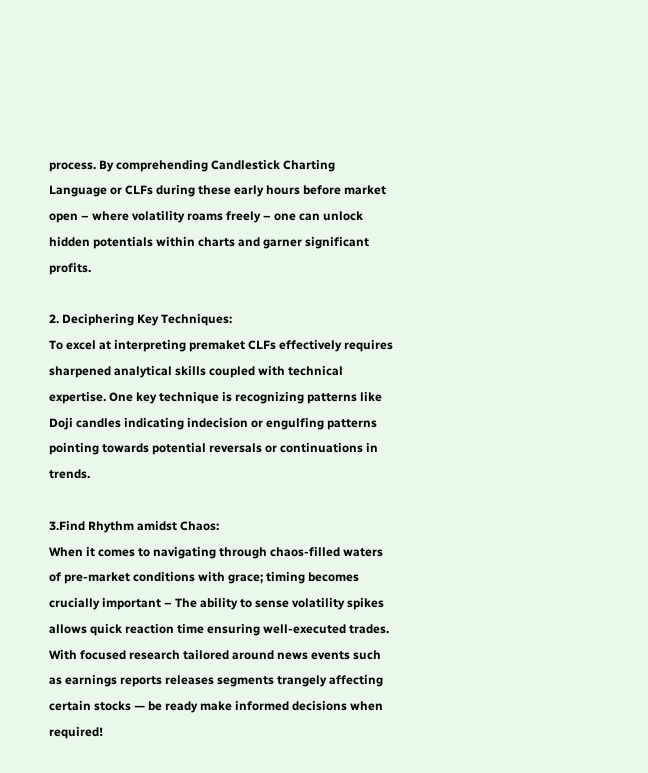process. By comprehending Candlestick Charting Language or CLFs during these early hours before market open – where volatility roams freely – one can unlock hidden potentials within charts and garner significant profits.

2. Deciphering Key Techniques:
To excel at interpreting premaket CLFs effectively requires sharpened analytical skills coupled with technical expertise. One key technique is recognizing patterns like Doji candles indicating indecision or engulfing patterns pointing towards potential reversals or continuations in trends.

3.Find Rhythm amidst Chaos:
When it comes to navigating through chaos-filled waters of pre-market conditions with grace; timing becomes crucially important – The ability to sense volatility spikes allows quick reaction time ensuring well-executed trades.
With focused research tailored around news events such as earnings reports releases segments trangely affecting certain stocks — be ready make informed decisions when required!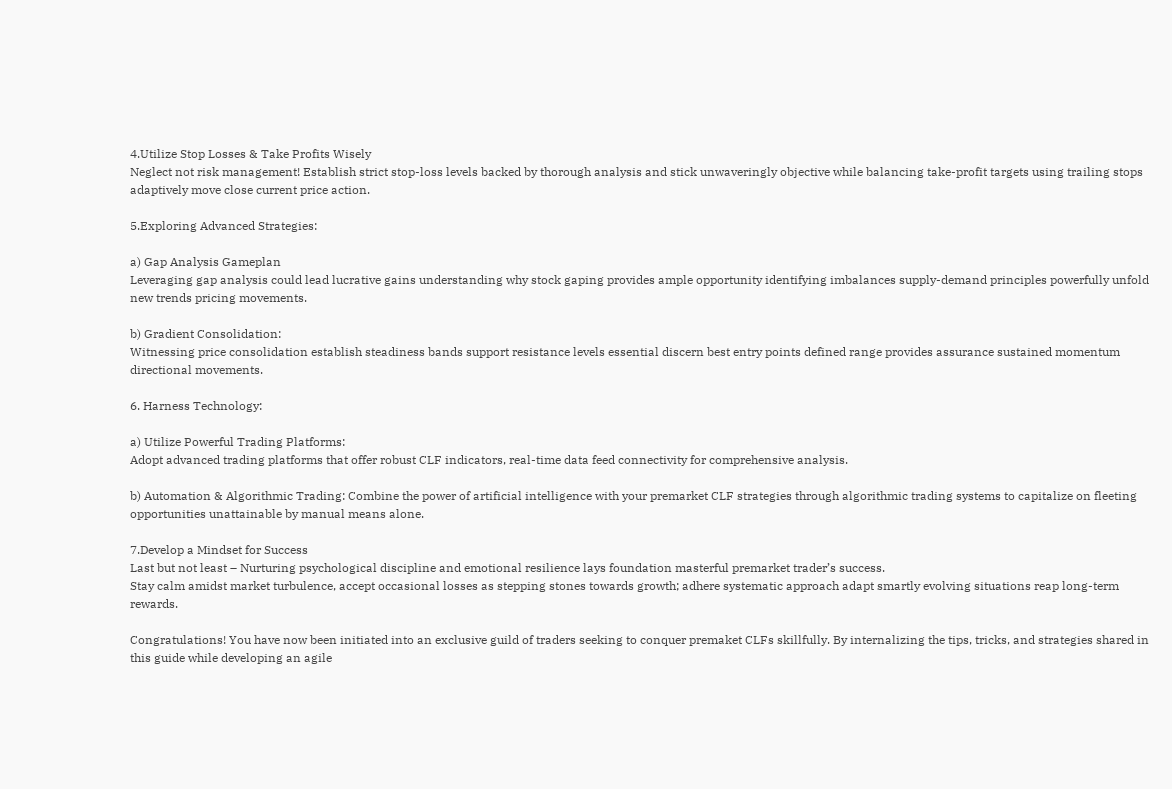4.Utilize Stop Losses & Take Profits Wisely
Neglect not risk management! Establish strict stop-loss levels backed by thorough analysis and stick unwaveringly objective while balancing take-profit targets using trailing stops adaptively move close current price action.

5.Exploring Advanced Strategies:

a) Gap Analysis Gameplan
Leveraging gap analysis could lead lucrative gains understanding why stock gaping provides ample opportunity identifying imbalances supply-demand principles powerfully unfold new trends pricing movements.

b) Gradient Consolidation:
Witnessing price consolidation establish steadiness bands support resistance levels essential discern best entry points defined range provides assurance sustained momentum directional movements.

6. Harness Technology:

a) Utilize Powerful Trading Platforms:
Adopt advanced trading platforms that offer robust CLF indicators, real-time data feed connectivity for comprehensive analysis.

b) Automation & Algorithmic Trading: Combine the power of artificial intelligence with your premarket CLF strategies through algorithmic trading systems to capitalize on fleeting opportunities unattainable by manual means alone.

7.Develop a Mindset for Success
Last but not least – Nurturing psychological discipline and emotional resilience lays foundation masterful premarket trader’s success.
Stay calm amidst market turbulence, accept occasional losses as stepping stones towards growth; adhere systematic approach adapt smartly evolving situations reap long-term rewards.

Congratulations! You have now been initiated into an exclusive guild of traders seeking to conquer premaket CLFs skillfully. By internalizing the tips, tricks, and strategies shared in this guide while developing an agile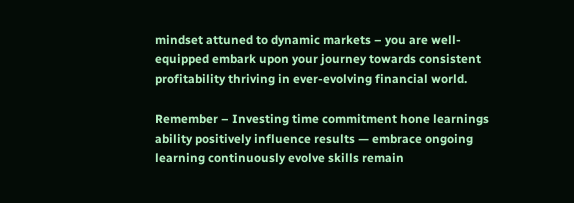mindset attuned to dynamic markets – you are well-equipped embark upon your journey towards consistent profitability thriving in ever-evolving financial world.

Remember – Investing time commitment hone learnings ability positively influence results — embrace ongoing learning continuously evolve skills remain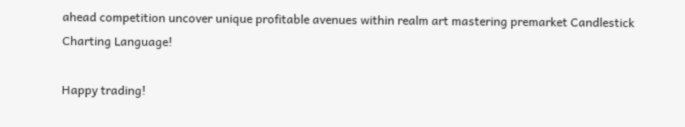ahead competition uncover unique profitable avenues within realm art mastering premarket Candlestick Charting Language!

Happy trading!